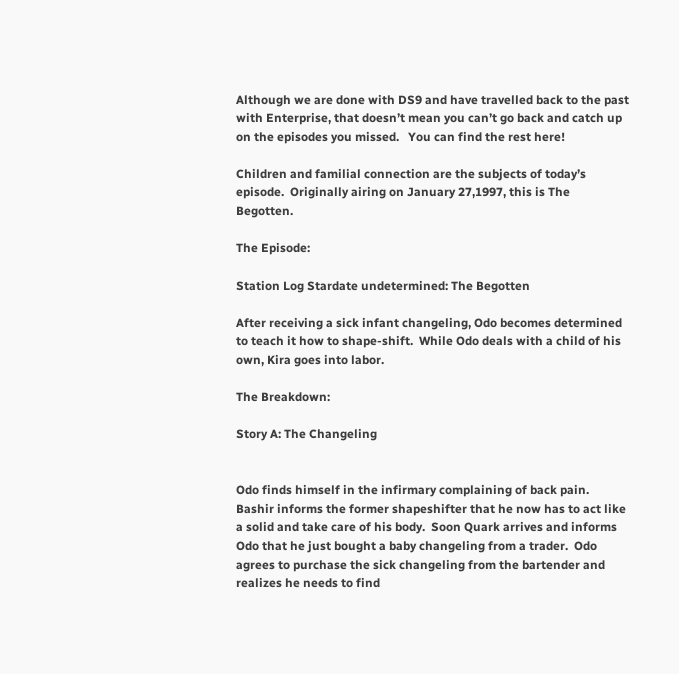Although we are done with DS9 and have travelled back to the past with Enterprise, that doesn’t mean you can’t go back and catch up on the episodes you missed.   You can find the rest here!

Children and familial connection are the subjects of today’s episode.  Originally airing on January 27,1997, this is The Begotten.

The Episode:

Station Log Stardate undetermined: The Begotten

After receiving a sick infant changeling, Odo becomes determined to teach it how to shape-shift.  While Odo deals with a child of his own, Kira goes into labor.

The Breakdown:

Story A: The Changeling


Odo finds himself in the infirmary complaining of back pain. Bashir informs the former shapeshifter that he now has to act like a solid and take care of his body.  Soon Quark arrives and informs Odo that he just bought a baby changeling from a trader.  Odo agrees to purchase the sick changeling from the bartender and realizes he needs to find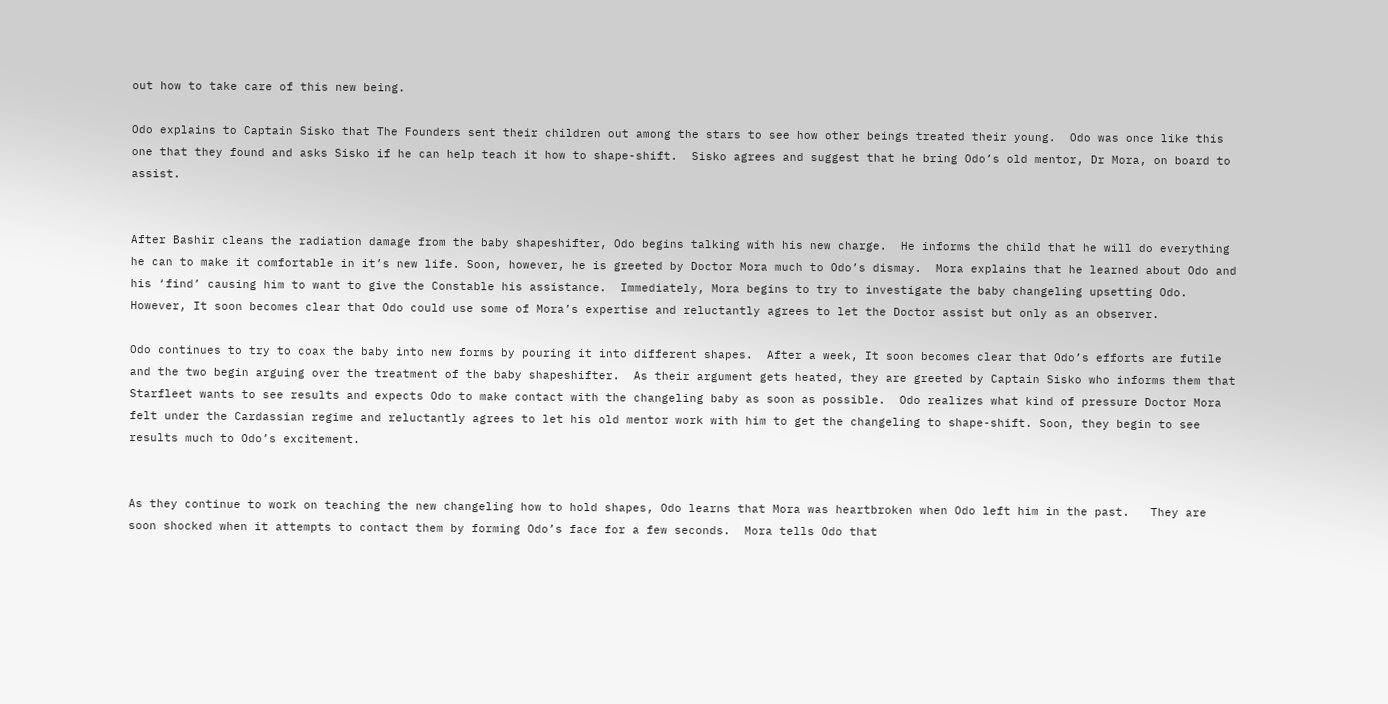out how to take care of this new being.

Odo explains to Captain Sisko that The Founders sent their children out among the stars to see how other beings treated their young.  Odo was once like this one that they found and asks Sisko if he can help teach it how to shape-shift.  Sisko agrees and suggest that he bring Odo’s old mentor, Dr Mora, on board to assist.


After Bashir cleans the radiation damage from the baby shapeshifter, Odo begins talking with his new charge.  He informs the child that he will do everything he can to make it comfortable in it’s new life. Soon, however, he is greeted by Doctor Mora much to Odo’s dismay.  Mora explains that he learned about Odo and his ‘find’ causing him to want to give the Constable his assistance.  Immediately, Mora begins to try to investigate the baby changeling upsetting Odo. However, It soon becomes clear that Odo could use some of Mora’s expertise and reluctantly agrees to let the Doctor assist but only as an observer.

Odo continues to try to coax the baby into new forms by pouring it into different shapes.  After a week, It soon becomes clear that Odo’s efforts are futile and the two begin arguing over the treatment of the baby shapeshifter.  As their argument gets heated, they are greeted by Captain Sisko who informs them that Starfleet wants to see results and expects Odo to make contact with the changeling baby as soon as possible.  Odo realizes what kind of pressure Doctor Mora felt under the Cardassian regime and reluctantly agrees to let his old mentor work with him to get the changeling to shape-shift. Soon, they begin to see results much to Odo’s excitement.


As they continue to work on teaching the new changeling how to hold shapes, Odo learns that Mora was heartbroken when Odo left him in the past.   They are soon shocked when it attempts to contact them by forming Odo’s face for a few seconds.  Mora tells Odo that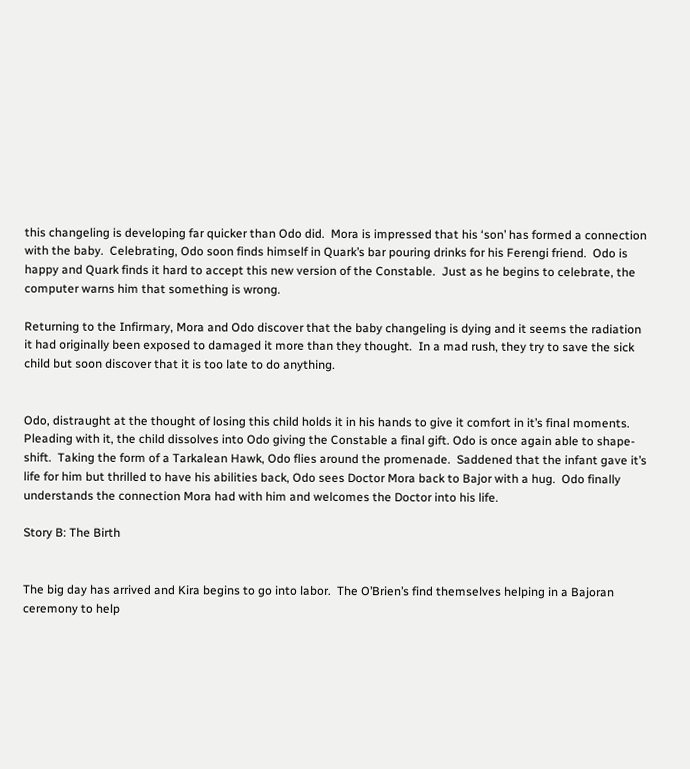this changeling is developing far quicker than Odo did.  Mora is impressed that his ‘son’ has formed a connection with the baby.  Celebrating, Odo soon finds himself in Quark’s bar pouring drinks for his Ferengi friend.  Odo is happy and Quark finds it hard to accept this new version of the Constable.  Just as he begins to celebrate, the computer warns him that something is wrong.

Returning to the Infirmary, Mora and Odo discover that the baby changeling is dying and it seems the radiation it had originally been exposed to damaged it more than they thought.  In a mad rush, they try to save the sick child but soon discover that it is too late to do anything.


Odo, distraught at the thought of losing this child holds it in his hands to give it comfort in it’s final moments.  Pleading with it, the child dissolves into Odo giving the Constable a final gift. Odo is once again able to shape-shift.  Taking the form of a Tarkalean Hawk, Odo flies around the promenade.  Saddened that the infant gave it’s life for him but thrilled to have his abilities back, Odo sees Doctor Mora back to Bajor with a hug.  Odo finally understands the connection Mora had with him and welcomes the Doctor into his life.

Story B: The Birth


The big day has arrived and Kira begins to go into labor.  The O’Brien’s find themselves helping in a Bajoran ceremony to help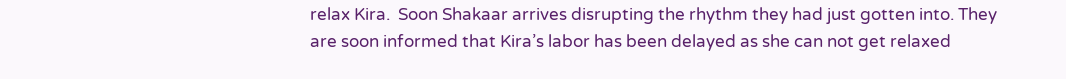relax Kira.  Soon Shakaar arrives disrupting the rhythm they had just gotten into. They are soon informed that Kira’s labor has been delayed as she can not get relaxed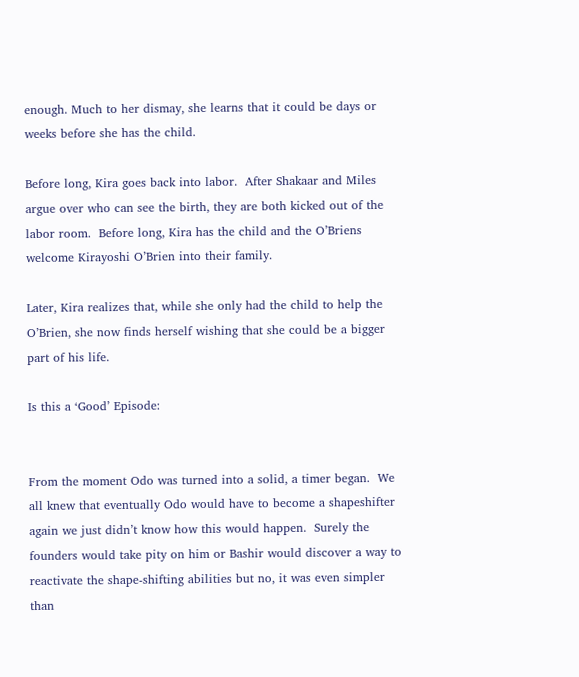enough. Much to her dismay, she learns that it could be days or weeks before she has the child.

Before long, Kira goes back into labor.  After Shakaar and Miles argue over who can see the birth, they are both kicked out of the labor room.  Before long, Kira has the child and the O’Briens welcome Kirayoshi O’Brien into their family.

Later, Kira realizes that, while she only had the child to help the O’Brien, she now finds herself wishing that she could be a bigger part of his life.

Is this a ‘Good’ Episode:


From the moment Odo was turned into a solid, a timer began.  We all knew that eventually Odo would have to become a shapeshifter again we just didn’t know how this would happen.  Surely the founders would take pity on him or Bashir would discover a way to reactivate the shape-shifting abilities but no, it was even simpler than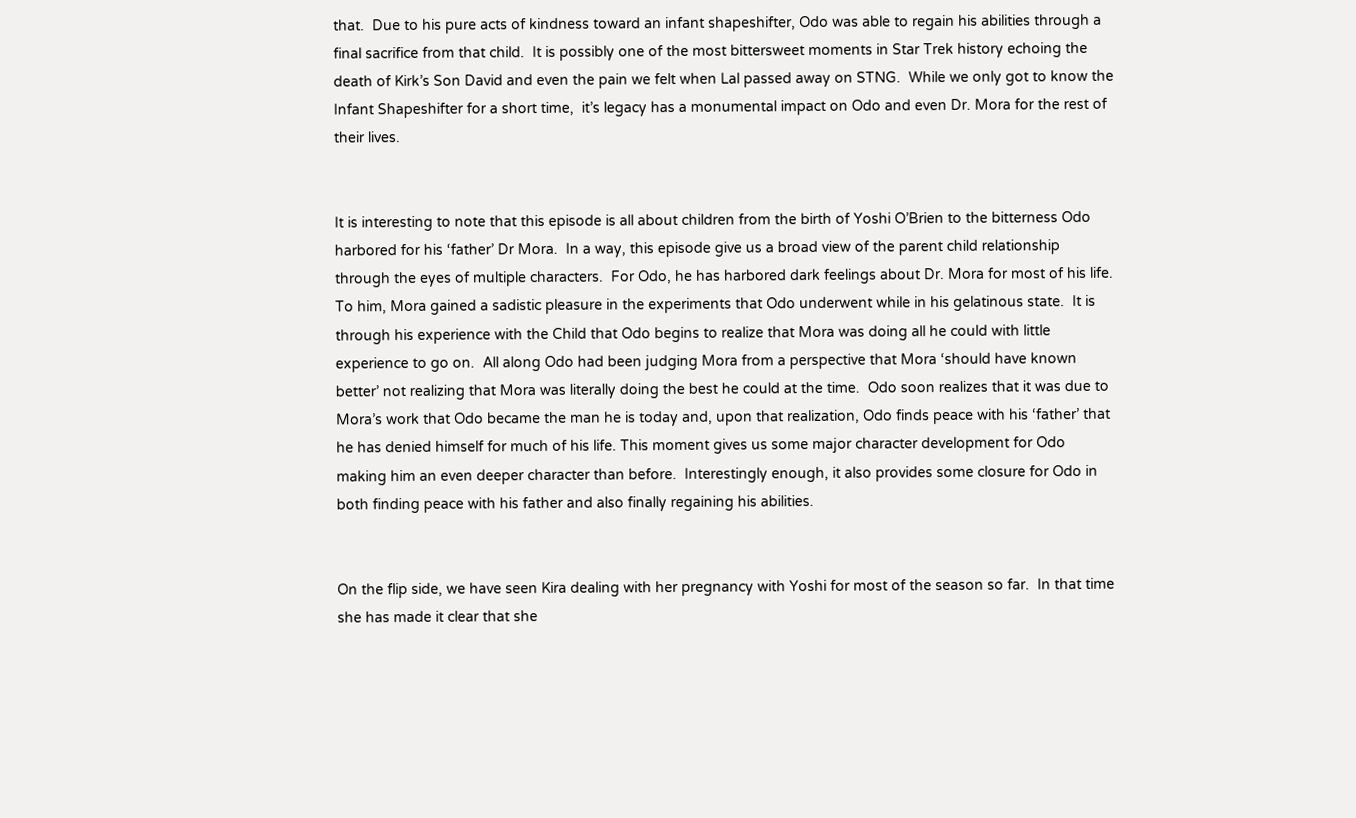that.  Due to his pure acts of kindness toward an infant shapeshifter, Odo was able to regain his abilities through a final sacrifice from that child.  It is possibly one of the most bittersweet moments in Star Trek history echoing the death of Kirk’s Son David and even the pain we felt when Lal passed away on STNG.  While we only got to know the Infant Shapeshifter for a short time,  it’s legacy has a monumental impact on Odo and even Dr. Mora for the rest of their lives.


It is interesting to note that this episode is all about children from the birth of Yoshi O’Brien to the bitterness Odo harbored for his ‘father’ Dr Mora.  In a way, this episode give us a broad view of the parent child relationship through the eyes of multiple characters.  For Odo, he has harbored dark feelings about Dr. Mora for most of his life.  To him, Mora gained a sadistic pleasure in the experiments that Odo underwent while in his gelatinous state.  It is through his experience with the Child that Odo begins to realize that Mora was doing all he could with little experience to go on.  All along Odo had been judging Mora from a perspective that Mora ‘should have known better’ not realizing that Mora was literally doing the best he could at the time.  Odo soon realizes that it was due to Mora’s work that Odo became the man he is today and, upon that realization, Odo finds peace with his ‘father’ that he has denied himself for much of his life. This moment gives us some major character development for Odo making him an even deeper character than before.  Interestingly enough, it also provides some closure for Odo in both finding peace with his father and also finally regaining his abilities.


On the flip side, we have seen Kira dealing with her pregnancy with Yoshi for most of the season so far.  In that time she has made it clear that she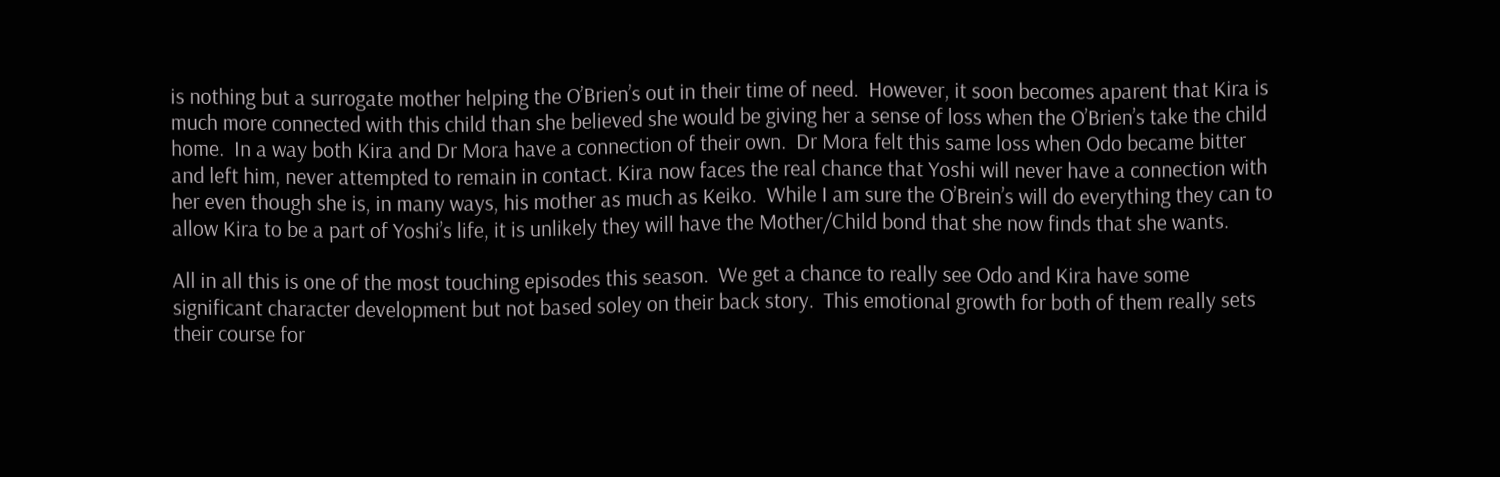is nothing but a surrogate mother helping the O’Brien’s out in their time of need.  However, it soon becomes aparent that Kira is much more connected with this child than she believed she would be giving her a sense of loss when the O’Brien’s take the child home.  In a way both Kira and Dr Mora have a connection of their own.  Dr Mora felt this same loss when Odo became bitter and left him, never attempted to remain in contact. Kira now faces the real chance that Yoshi will never have a connection with her even though she is, in many ways, his mother as much as Keiko.  While I am sure the O’Brein’s will do everything they can to allow Kira to be a part of Yoshi’s life, it is unlikely they will have the Mother/Child bond that she now finds that she wants.

All in all this is one of the most touching episodes this season.  We get a chance to really see Odo and Kira have some significant character development but not based soley on their back story.  This emotional growth for both of them really sets their course for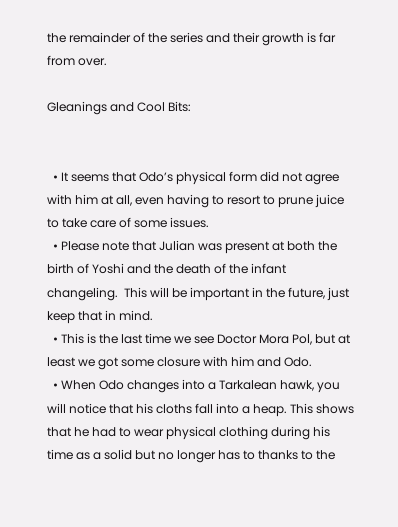the remainder of the series and their growth is far from over.

Gleanings and Cool Bits:


  • It seems that Odo’s physical form did not agree with him at all, even having to resort to prune juice to take care of some issues.
  • Please note that Julian was present at both the birth of Yoshi and the death of the infant changeling.  This will be important in the future, just keep that in mind.
  • This is the last time we see Doctor Mora Pol, but at least we got some closure with him and Odo.
  • When Odo changes into a Tarkalean hawk, you will notice that his cloths fall into a heap. This shows that he had to wear physical clothing during his time as a solid but no longer has to thanks to the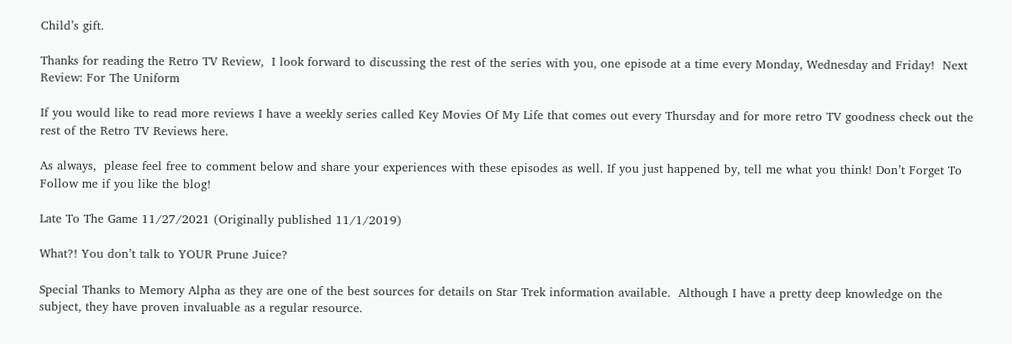Child’s gift.

Thanks for reading the Retro TV Review,  I look forward to discussing the rest of the series with you, one episode at a time every Monday, Wednesday and Friday!  Next Review: For The Uniform

If you would like to read more reviews I have a weekly series called Key Movies Of My Life that comes out every Thursday and for more retro TV goodness check out the rest of the Retro TV Reviews here.

As always,  please feel free to comment below and share your experiences with these episodes as well. If you just happened by, tell me what you think! Don’t Forget To Follow me if you like the blog!

Late To The Game 11/27/2021 (Originally published 11/1/2019)

What?! You don’t talk to YOUR Prune Juice?

Special Thanks to Memory Alpha as they are one of the best sources for details on Star Trek information available.  Although I have a pretty deep knowledge on the subject, they have proven invaluable as a regular resource.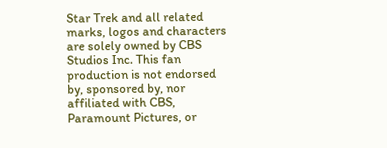Star Trek and all related marks, logos and characters are solely owned by CBS Studios Inc. This fan production is not endorsed by, sponsored by, nor affiliated with CBS, Paramount Pictures, or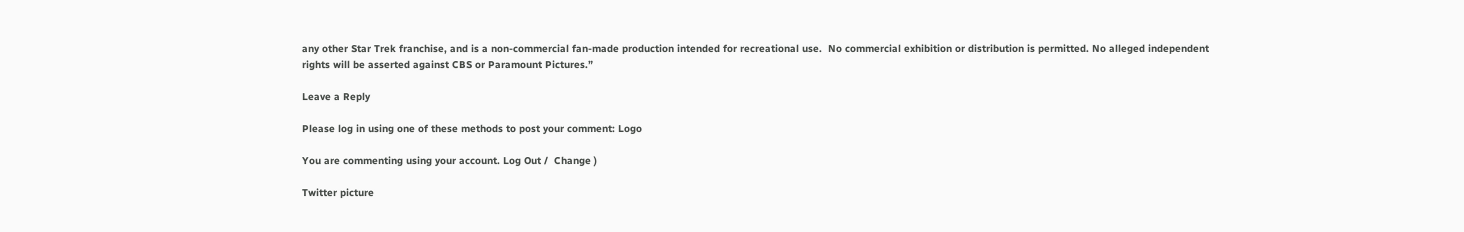any other Star Trek franchise, and is a non-commercial fan-made production intended for recreational use.  No commercial exhibition or distribution is permitted. No alleged independent rights will be asserted against CBS or Paramount Pictures.”

Leave a Reply

Please log in using one of these methods to post your comment: Logo

You are commenting using your account. Log Out /  Change )

Twitter picture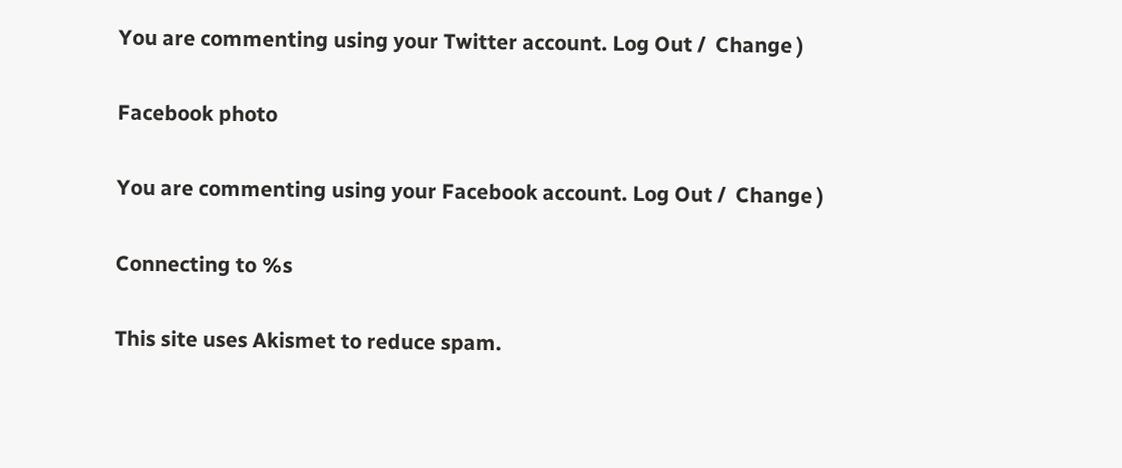You are commenting using your Twitter account. Log Out /  Change )

Facebook photo

You are commenting using your Facebook account. Log Out /  Change )

Connecting to %s

This site uses Akismet to reduce spam.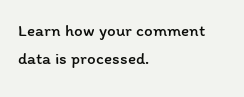Learn how your comment data is processed.